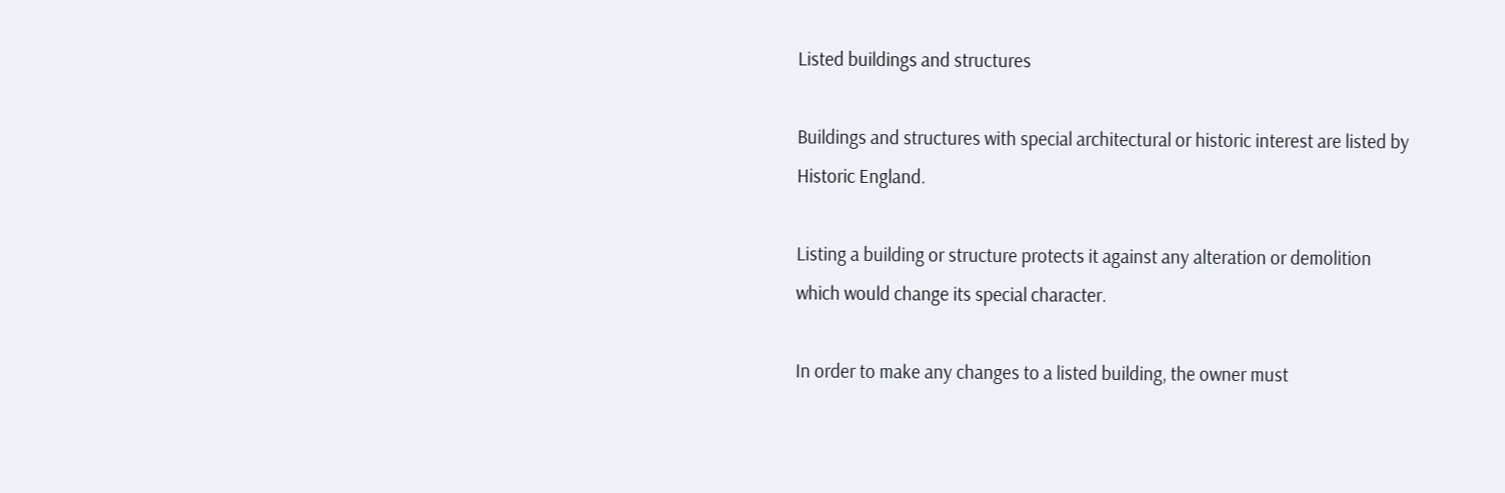Listed buildings and structures

Buildings and structures with special architectural or historic interest are listed by Historic England.

Listing a building or structure protects it against any alteration or demolition which would change its special character.

In order to make any changes to a listed building, the owner must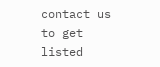contact us to get listed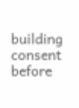building consent before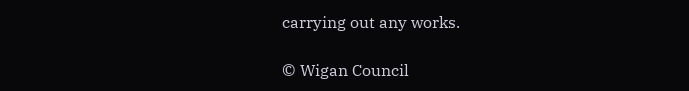carrying out any works.

© Wigan Council